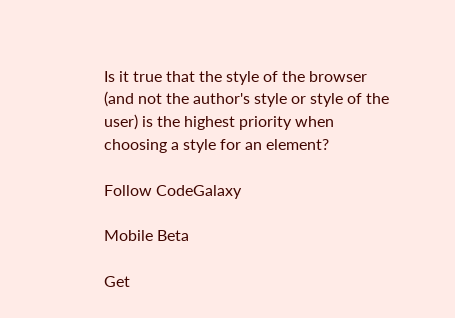Is it true that the style of the browser (and not the author's style or style of the user) is the highest priority when choosing a style for an element?

Follow CodeGalaxy

Mobile Beta

Get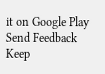it on Google Play
Send Feedback
Keep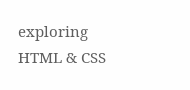exploring
HTML & CSS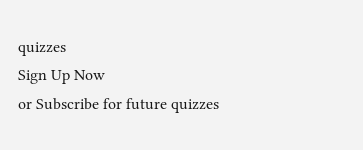quizzes
Sign Up Now
or Subscribe for future quizzes